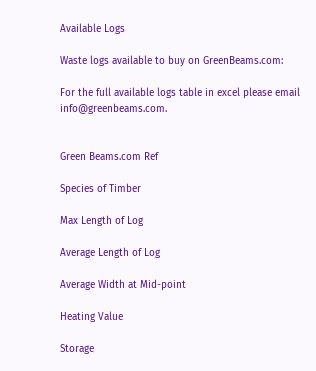Available Logs

Waste logs available to buy on GreenBeams.com:

For the full available logs table in excel please email info@greenbeams.com.


Green Beams.com Ref

Species of Timber

Max Length of Log

Average Length of Log

Average Width at Mid-point

Heating Value

Storage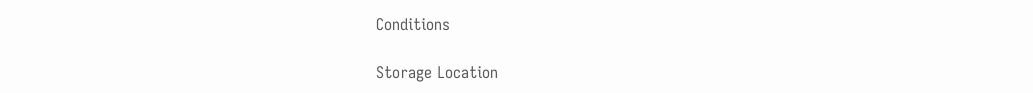Conditions

Storage Location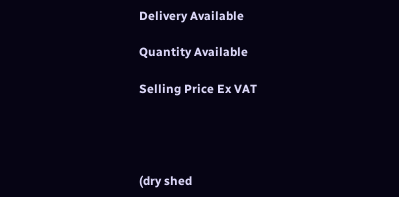Delivery Available

Quantity Available

Selling Price Ex VAT




(dry shed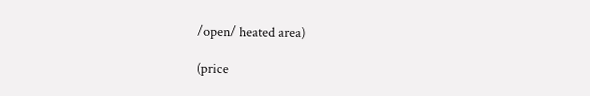/open/ heated area)

(price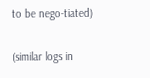to be nego-tiated)

(similar logs in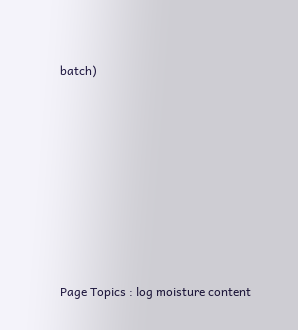batch)









Page Topics : log moisture content